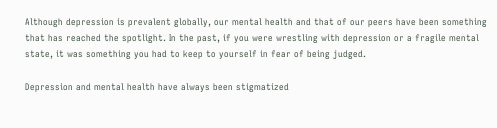Although depression is prevalent globally, our mental health and that of our peers have been something that has reached the spotlight. In the past, if you were wrestling with depression or a fragile mental state, it was something you had to keep to yourself in fear of being judged.

Depression and mental health have always been stigmatized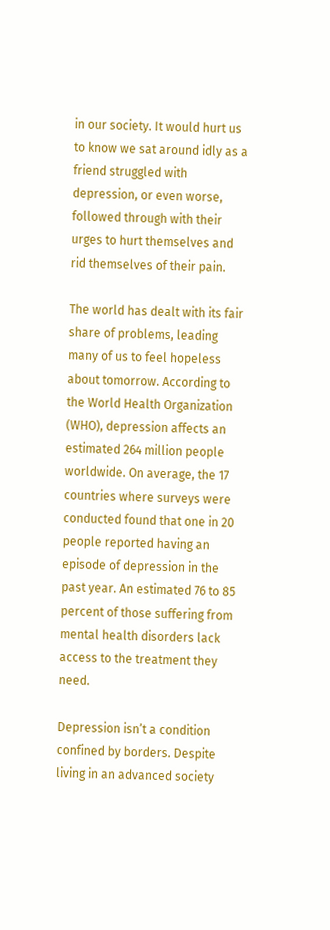in our society. It would hurt us to know we sat around idly as a friend struggled with depression, or even worse, followed through with their urges to hurt themselves and rid themselves of their pain.

The world has dealt with its fair share of problems, leading many of us to feel hopeless about tomorrow. According to the World Health Organization (WHO), depression affects an estimated 264 million people worldwide. On average, the 17 countries where surveys were conducted found that one in 20 people reported having an episode of depression in the past year. An estimated 76 to 85 percent of those suffering from mental health disorders lack access to the treatment they need.

Depression isn’t a condition confined by borders. Despite living in an advanced society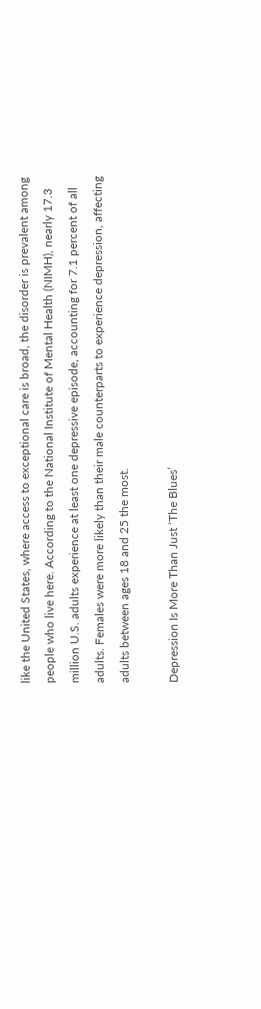like the United States, where access to exceptional care is broad, the disorder is prevalent among people who live here. According to the National Institute of Mental Health (NIMH), nearly 17.3 million U.S. adults experience at least one depressive episode, accounting for 7.1 percent of all adults. Females were more likely than their male counterparts to experience depression, affecting adults between ages 18 and 25 the most.

Depression Is More Than Just ‘The Blues’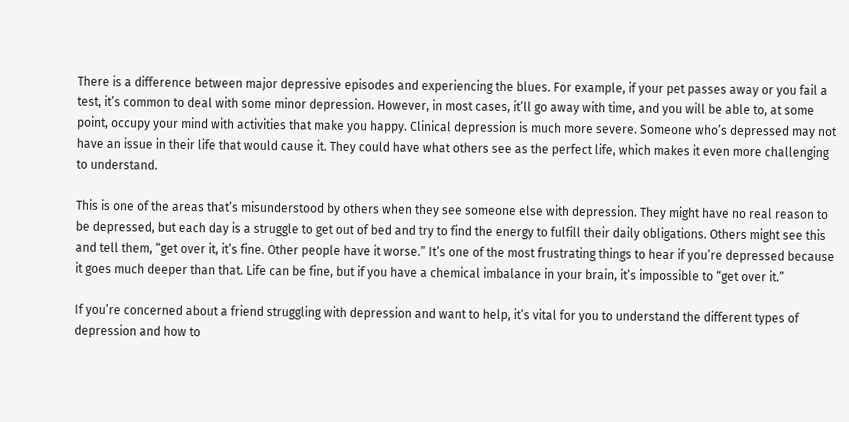There is a difference between major depressive episodes and experiencing the blues. For example, if your pet passes away or you fail a test, it’s common to deal with some minor depression. However, in most cases, it’ll go away with time, and you will be able to, at some point, occupy your mind with activities that make you happy. Clinical depression is much more severe. Someone who’s depressed may not have an issue in their life that would cause it. They could have what others see as the perfect life, which makes it even more challenging to understand.

This is one of the areas that’s misunderstood by others when they see someone else with depression. They might have no real reason to be depressed, but each day is a struggle to get out of bed and try to find the energy to fulfill their daily obligations. Others might see this and tell them, “get over it, it’s fine. Other people have it worse.” It’s one of the most frustrating things to hear if you’re depressed because it goes much deeper than that. Life can be fine, but if you have a chemical imbalance in your brain, it’s impossible to “get over it.”

If you’re concerned about a friend struggling with depression and want to help, it’s vital for you to understand the different types of depression and how to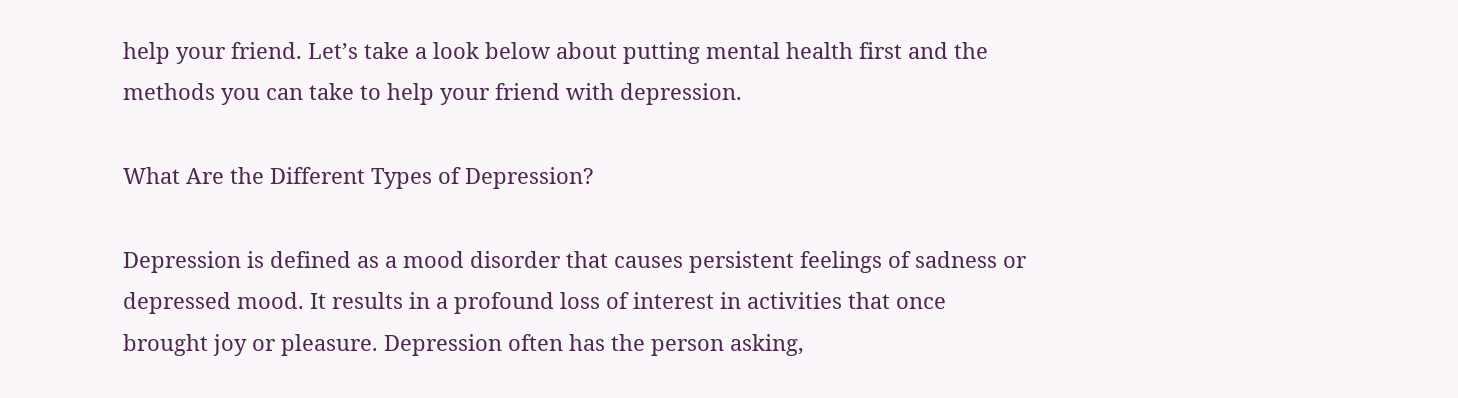help your friend. Let’s take a look below about putting mental health first and the methods you can take to help your friend with depression.

What Are the Different Types of Depression?

Depression is defined as a mood disorder that causes persistent feelings of sadness or depressed mood. It results in a profound loss of interest in activities that once brought joy or pleasure. Depression often has the person asking,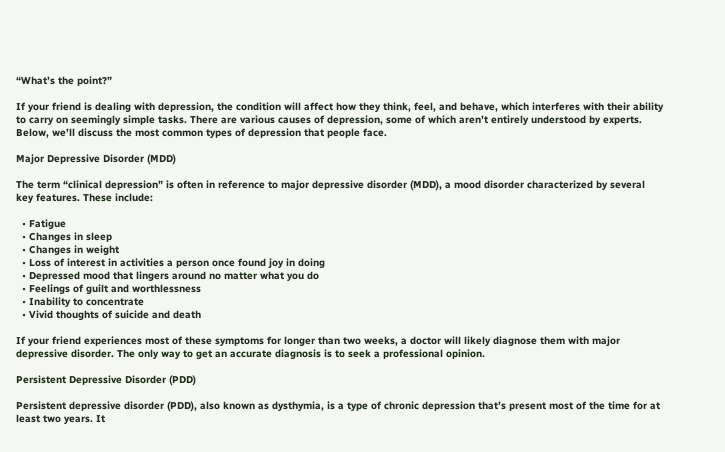“What’s the point?”

If your friend is dealing with depression, the condition will affect how they think, feel, and behave, which interferes with their ability to carry on seemingly simple tasks. There are various causes of depression, some of which aren’t entirely understood by experts. Below, we’ll discuss the most common types of depression that people face.

Major Depressive Disorder (MDD)

The term “clinical depression” is often in reference to major depressive disorder (MDD), a mood disorder characterized by several key features. These include:

  • Fatigue
  • Changes in sleep
  • Changes in weight
  • Loss of interest in activities a person once found joy in doing
  • Depressed mood that lingers around no matter what you do
  • Feelings of guilt and worthlessness
  • Inability to concentrate
  • Vivid thoughts of suicide and death

If your friend experiences most of these symptoms for longer than two weeks, a doctor will likely diagnose them with major depressive disorder. The only way to get an accurate diagnosis is to seek a professional opinion.

Persistent Depressive Disorder (PDD)

Persistent depressive disorder (PDD), also known as dysthymia, is a type of chronic depression that’s present most of the time for at least two years. It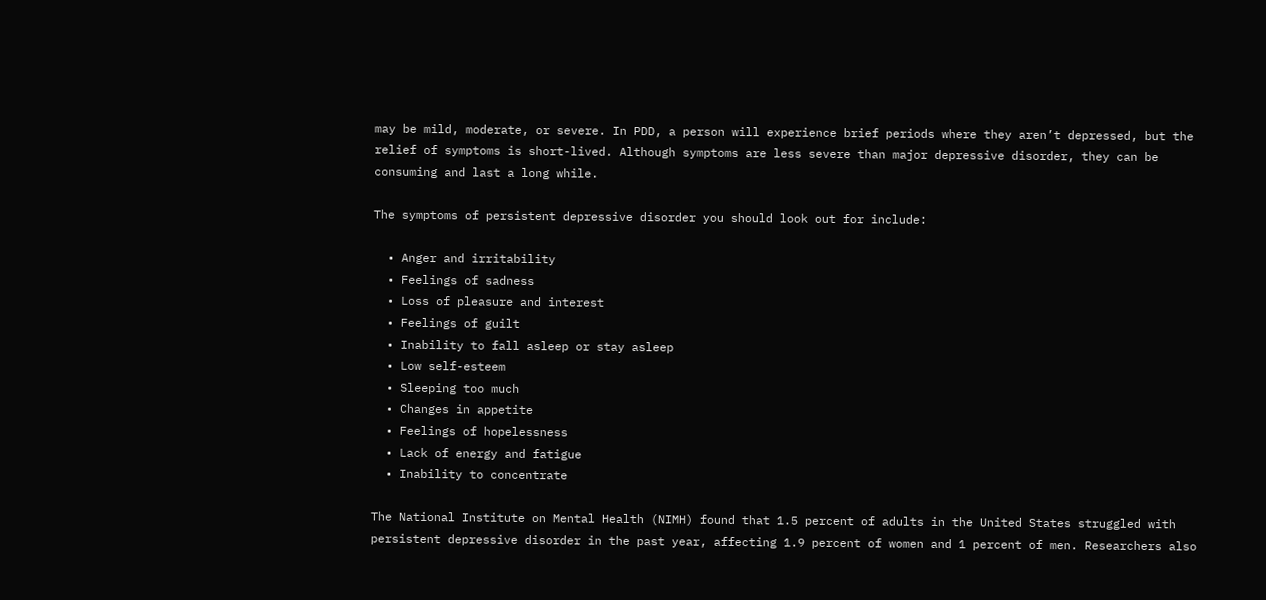may be mild, moderate, or severe. In PDD, a person will experience brief periods where they aren’t depressed, but the relief of symptoms is short-lived. Although symptoms are less severe than major depressive disorder, they can be consuming and last a long while.

The symptoms of persistent depressive disorder you should look out for include:

  • Anger and irritability
  • Feelings of sadness
  • Loss of pleasure and interest
  • Feelings of guilt
  • Inability to fall asleep or stay asleep
  • Low self-esteem
  • Sleeping too much
  • Changes in appetite
  • Feelings of hopelessness
  • Lack of energy and fatigue
  • Inability to concentrate

The National Institute on Mental Health (NIMH) found that 1.5 percent of adults in the United States struggled with persistent depressive disorder in the past year, affecting 1.9 percent of women and 1 percent of men. Researchers also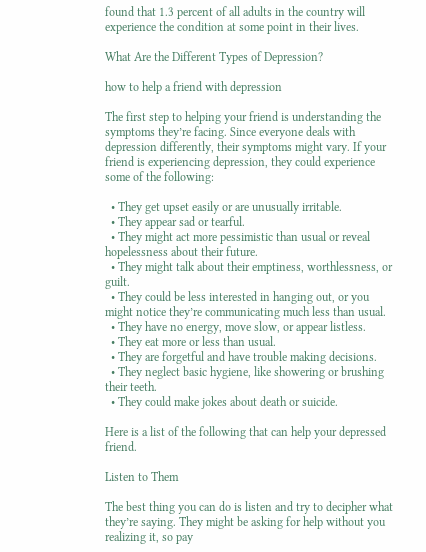found that 1.3 percent of all adults in the country will experience the condition at some point in their lives.

What Are the Different Types of Depression?

how to help a friend with depression

The first step to helping your friend is understanding the symptoms they’re facing. Since everyone deals with depression differently, their symptoms might vary. If your friend is experiencing depression, they could experience some of the following:

  • They get upset easily or are unusually irritable.
  • They appear sad or tearful.
  • They might act more pessimistic than usual or reveal hopelessness about their future.
  • They might talk about their emptiness, worthlessness, or guilt.
  • They could be less interested in hanging out, or you might notice they’re communicating much less than usual.
  • They have no energy, move slow, or appear listless.
  • They eat more or less than usual.
  • They are forgetful and have trouble making decisions.
  • They neglect basic hygiene, like showering or brushing their teeth.
  • They could make jokes about death or suicide.

Here is a list of the following that can help your depressed friend.

Listen to Them

The best thing you can do is listen and try to decipher what they’re saying. They might be asking for help without you realizing it, so pay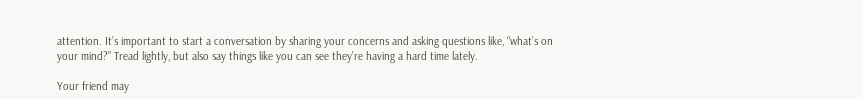attention. It’s important to start a conversation by sharing your concerns and asking questions like, “what’s on your mind?” Tread lightly, but also say things like you can see they’re having a hard time lately.

Your friend may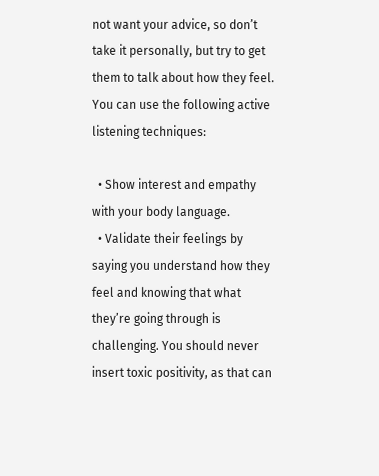not want your advice, so don’t take it personally, but try to get them to talk about how they feel. You can use the following active listening techniques:

  • Show interest and empathy with your body language.
  • Validate their feelings by saying you understand how they feel and knowing that what they’re going through is challenging. You should never insert toxic positivity, as that can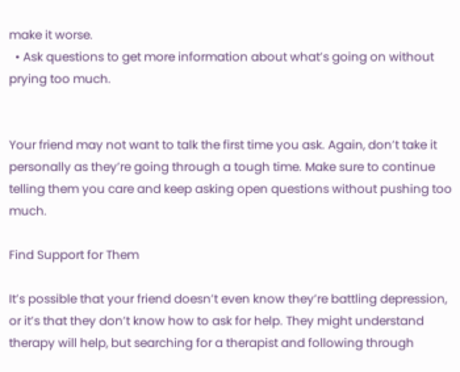make it worse.
  • Ask questions to get more information about what’s going on without prying too much.


Your friend may not want to talk the first time you ask. Again, don’t take it personally as they’re going through a tough time. Make sure to continue telling them you care and keep asking open questions without pushing too much.

Find Support for Them

It’s possible that your friend doesn’t even know they’re battling depression, or it’s that they don’t know how to ask for help. They might understand therapy will help, but searching for a therapist and following through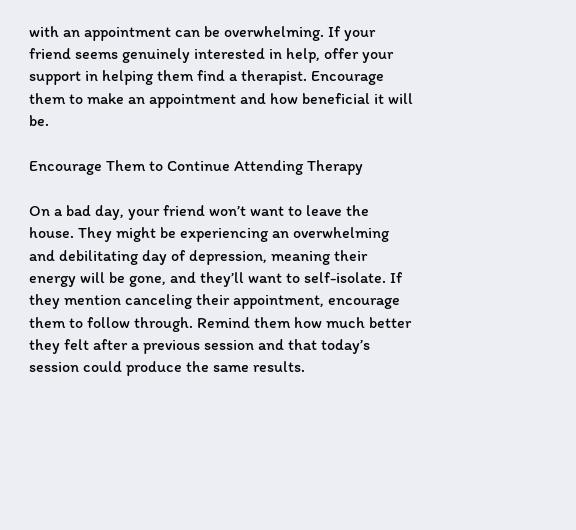with an appointment can be overwhelming. If your friend seems genuinely interested in help, offer your support in helping them find a therapist. Encourage them to make an appointment and how beneficial it will be.

Encourage Them to Continue Attending Therapy

On a bad day, your friend won’t want to leave the house. They might be experiencing an overwhelming and debilitating day of depression, meaning their energy will be gone, and they’ll want to self-isolate. If they mention canceling their appointment, encourage them to follow through. Remind them how much better they felt after a previous session and that today’s session could produce the same results.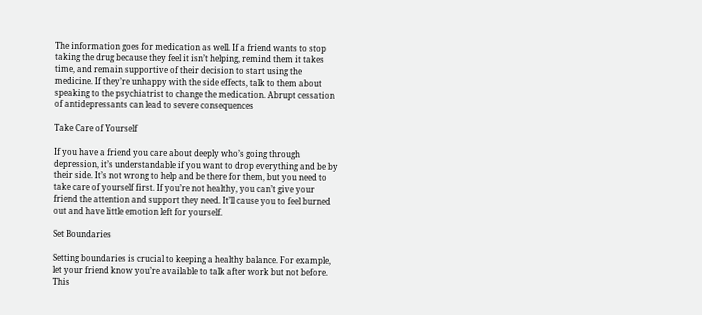The information goes for medication as well. If a friend wants to stop taking the drug because they feel it isn’t helping, remind them it takes time, and remain supportive of their decision to start using the medicine. If they’re unhappy with the side effects, talk to them about speaking to the psychiatrist to change the medication. Abrupt cessation of antidepressants can lead to severe consequences

Take Care of Yourself

If you have a friend you care about deeply who’s going through depression, it’s understandable if you want to drop everything and be by their side. It’s not wrong to help and be there for them, but you need to take care of yourself first. If you’re not healthy, you can’t give your friend the attention and support they need. It’ll cause you to feel burned out and have little emotion left for yourself.

Set Boundaries

Setting boundaries is crucial to keeping a healthy balance. For example, let your friend know you’re available to talk after work but not before. This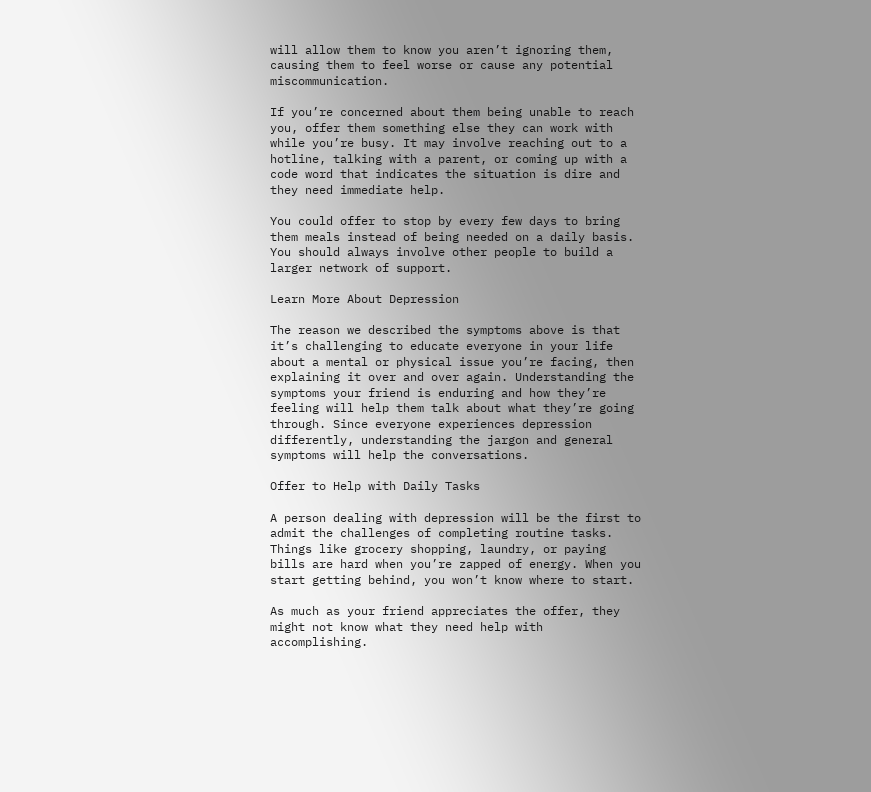will allow them to know you aren’t ignoring them, causing them to feel worse or cause any potential miscommunication.

If you’re concerned about them being unable to reach you, offer them something else they can work with while you’re busy. It may involve reaching out to a hotline, talking with a parent, or coming up with a code word that indicates the situation is dire and they need immediate help.

You could offer to stop by every few days to bring them meals instead of being needed on a daily basis. You should always involve other people to build a larger network of support.

Learn More About Depression

The reason we described the symptoms above is that it’s challenging to educate everyone in your life about a mental or physical issue you’re facing, then explaining it over and over again. Understanding the symptoms your friend is enduring and how they’re feeling will help them talk about what they’re going through. Since everyone experiences depression differently, understanding the jargon and general symptoms will help the conversations.

Offer to Help with Daily Tasks

A person dealing with depression will be the first to admit the challenges of completing routine tasks. Things like grocery shopping, laundry, or paying bills are hard when you’re zapped of energy. When you start getting behind, you won’t know where to start.

As much as your friend appreciates the offer, they might not know what they need help with accomplishing.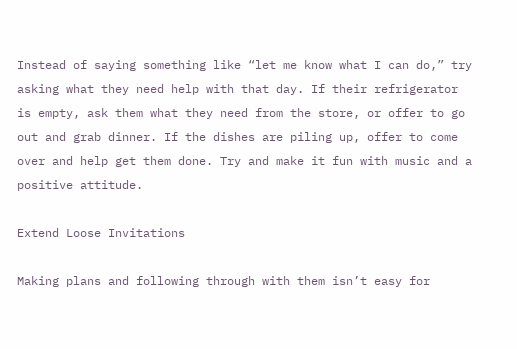Instead of saying something like “let me know what I can do,” try asking what they need help with that day. If their refrigerator is empty, ask them what they need from the store, or offer to go out and grab dinner. If the dishes are piling up, offer to come over and help get them done. Try and make it fun with music and a positive attitude.

Extend Loose Invitations

Making plans and following through with them isn’t easy for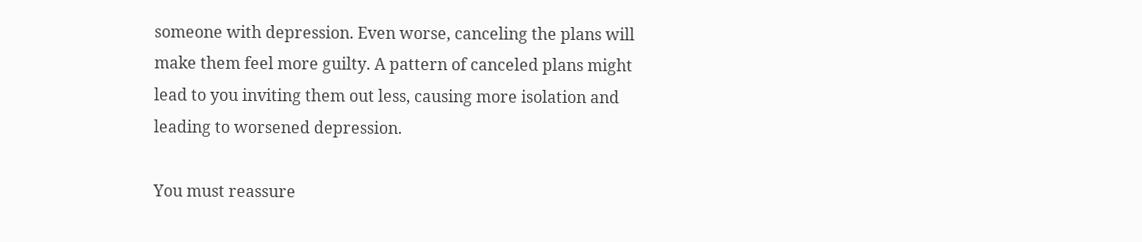someone with depression. Even worse, canceling the plans will make them feel more guilty. A pattern of canceled plans might lead to you inviting them out less, causing more isolation and leading to worsened depression.

You must reassure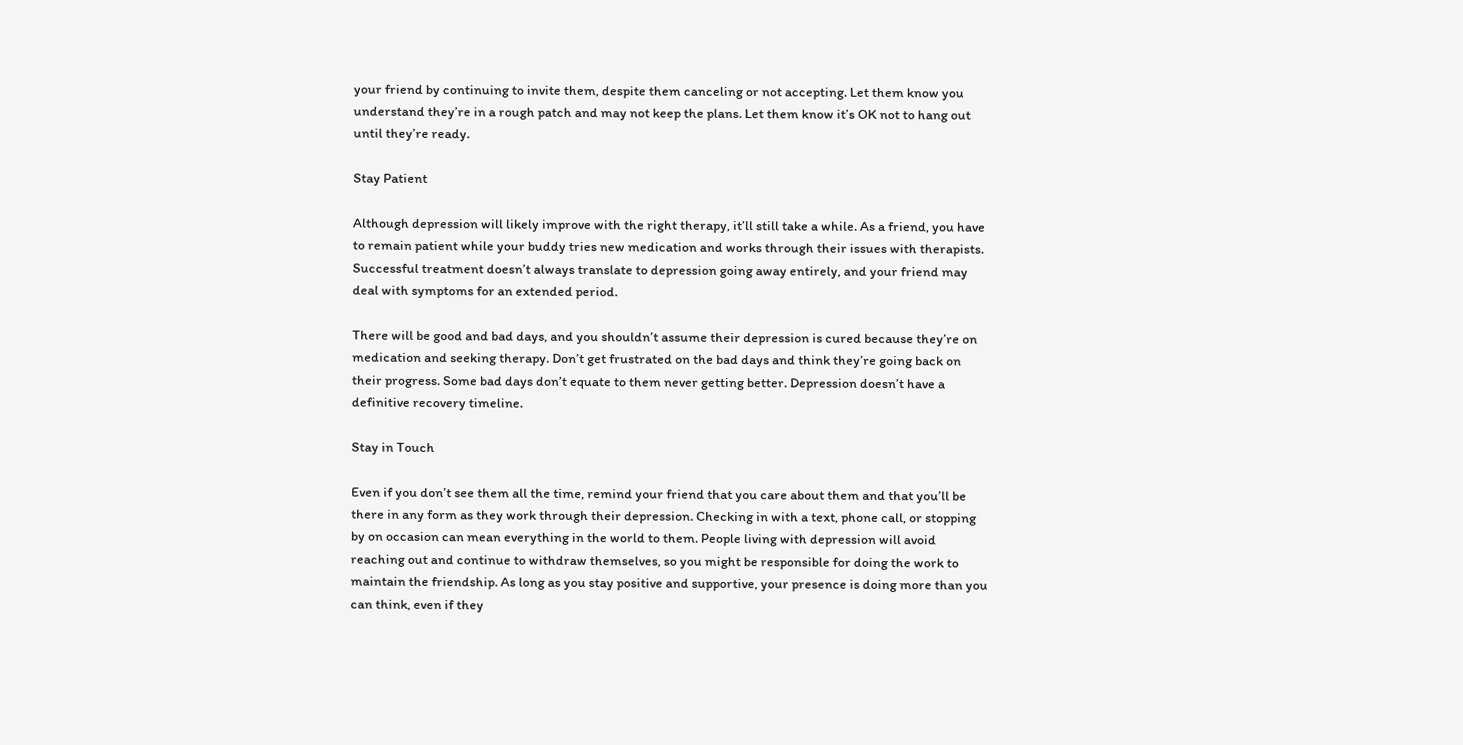your friend by continuing to invite them, despite them canceling or not accepting. Let them know you understand they’re in a rough patch and may not keep the plans. Let them know it’s OK not to hang out until they’re ready.

Stay Patient

Although depression will likely improve with the right therapy, it’ll still take a while. As a friend, you have to remain patient while your buddy tries new medication and works through their issues with therapists. Successful treatment doesn’t always translate to depression going away entirely, and your friend may deal with symptoms for an extended period.

There will be good and bad days, and you shouldn’t assume their depression is cured because they’re on medication and seeking therapy. Don’t get frustrated on the bad days and think they’re going back on their progress. Some bad days don’t equate to them never getting better. Depression doesn’t have a definitive recovery timeline.

Stay in Touch

Even if you don’t see them all the time, remind your friend that you care about them and that you’ll be there in any form as they work through their depression. Checking in with a text, phone call, or stopping by on occasion can mean everything in the world to them. People living with depression will avoid reaching out and continue to withdraw themselves, so you might be responsible for doing the work to maintain the friendship. As long as you stay positive and supportive, your presence is doing more than you can think, even if they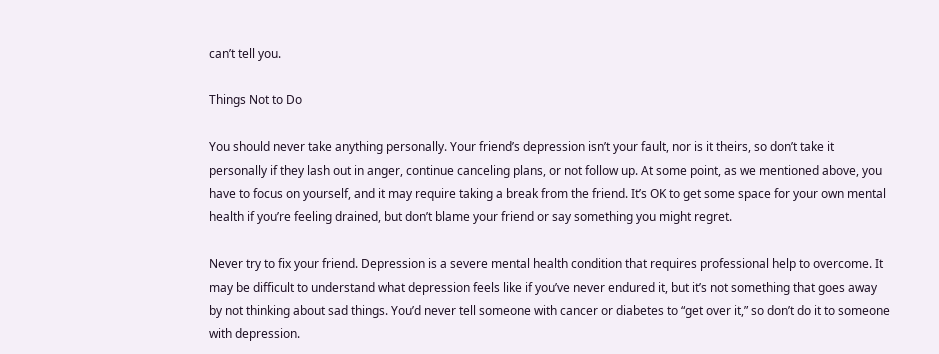can’t tell you.

Things Not to Do

You should never take anything personally. Your friend’s depression isn’t your fault, nor is it theirs, so don’t take it personally if they lash out in anger, continue canceling plans, or not follow up. At some point, as we mentioned above, you have to focus on yourself, and it may require taking a break from the friend. It’s OK to get some space for your own mental health if you’re feeling drained, but don’t blame your friend or say something you might regret.

Never try to fix your friend. Depression is a severe mental health condition that requires professional help to overcome. It may be difficult to understand what depression feels like if you’ve never endured it, but it’s not something that goes away by not thinking about sad things. You’d never tell someone with cancer or diabetes to “get over it,” so don’t do it to someone with depression.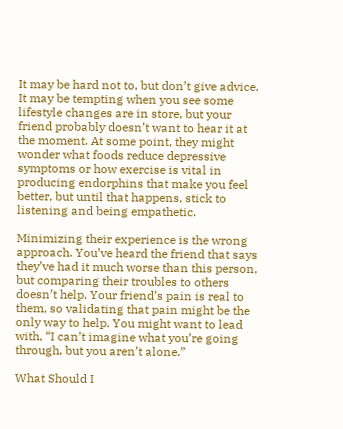It may be hard not to, but don’t give advice. It may be tempting when you see some lifestyle changes are in store, but your friend probably doesn’t want to hear it at the moment. At some point, they might wonder what foods reduce depressive symptoms or how exercise is vital in producing endorphins that make you feel better, but until that happens, stick to listening and being empathetic.

Minimizing their experience is the wrong approach. You’ve heard the friend that says they’ve had it much worse than this person, but comparing their troubles to others doesn’t help. Your friend’s pain is real to them, so validating that pain might be the only way to help. You might want to lead with, “I can’t imagine what you’re going through, but you aren’t alone.”

What Should I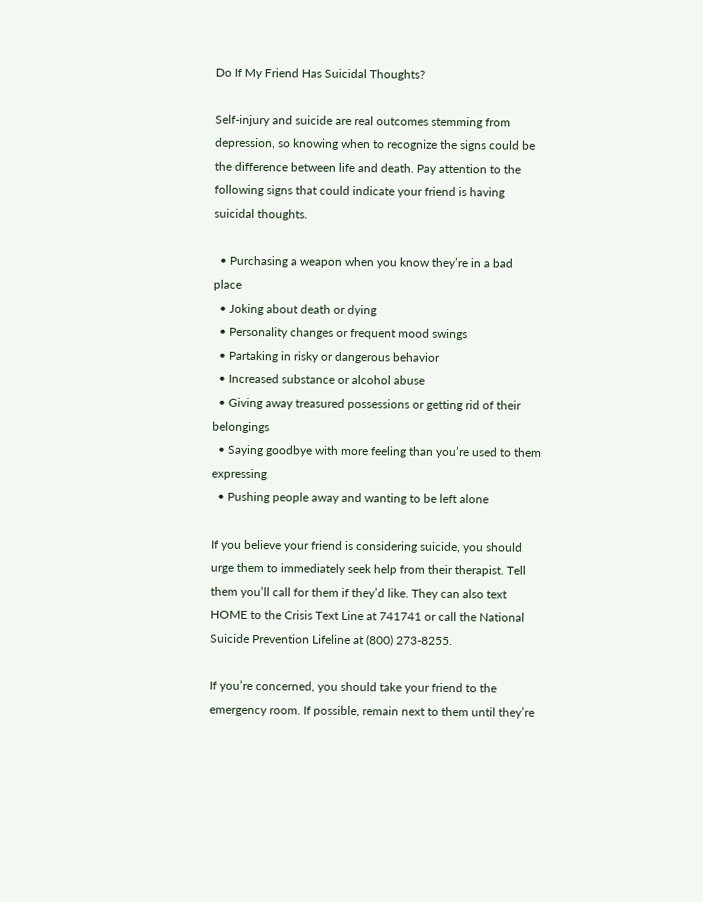Do If My Friend Has Suicidal Thoughts?

Self-injury and suicide are real outcomes stemming from depression, so knowing when to recognize the signs could be the difference between life and death. Pay attention to the following signs that could indicate your friend is having suicidal thoughts.

  • Purchasing a weapon when you know they’re in a bad place
  • Joking about death or dying
  • Personality changes or frequent mood swings
  • Partaking in risky or dangerous behavior
  • Increased substance or alcohol abuse
  • Giving away treasured possessions or getting rid of their belongings
  • Saying goodbye with more feeling than you’re used to them expressing
  • Pushing people away and wanting to be left alone

If you believe your friend is considering suicide, you should urge them to immediately seek help from their therapist. Tell them you’ll call for them if they’d like. They can also text HOME to the Crisis Text Line at 741741 or call the National Suicide Prevention Lifeline at (800) 273-8255.

If you’re concerned, you should take your friend to the emergency room. If possible, remain next to them until they’re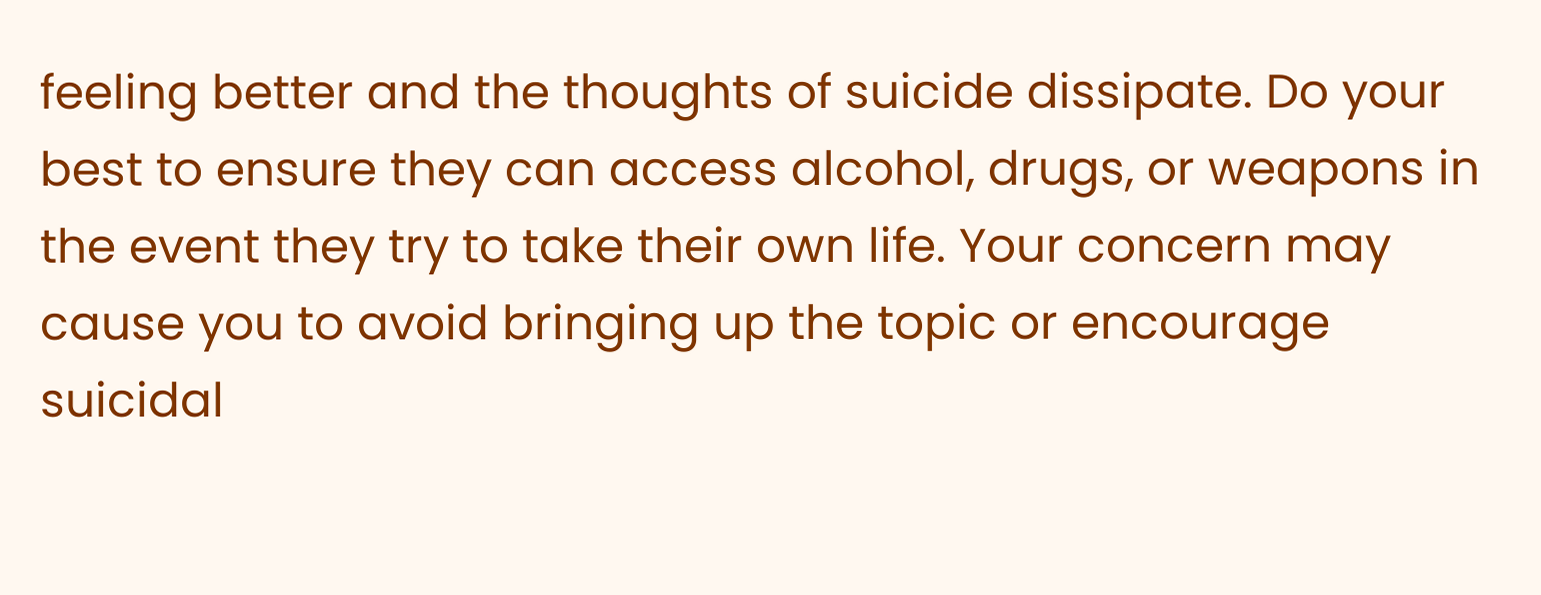feeling better and the thoughts of suicide dissipate. Do your best to ensure they can access alcohol, drugs, or weapons in the event they try to take their own life. Your concern may cause you to avoid bringing up the topic or encourage suicidal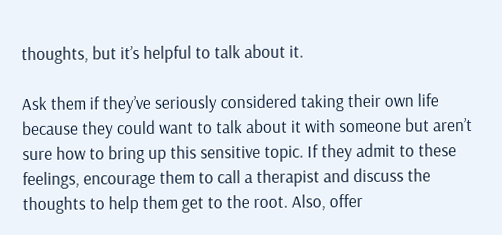thoughts, but it’s helpful to talk about it.

Ask them if they’ve seriously considered taking their own life because they could want to talk about it with someone but aren’t sure how to bring up this sensitive topic. If they admit to these feelings, encourage them to call a therapist and discuss the thoughts to help them get to the root. Also, offer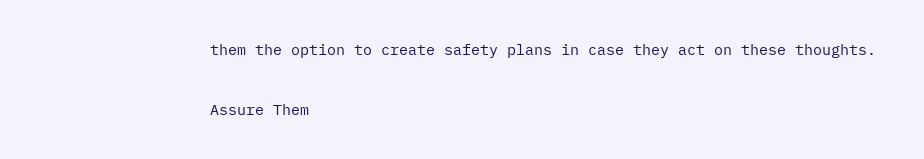them the option to create safety plans in case they act on these thoughts.

Assure Them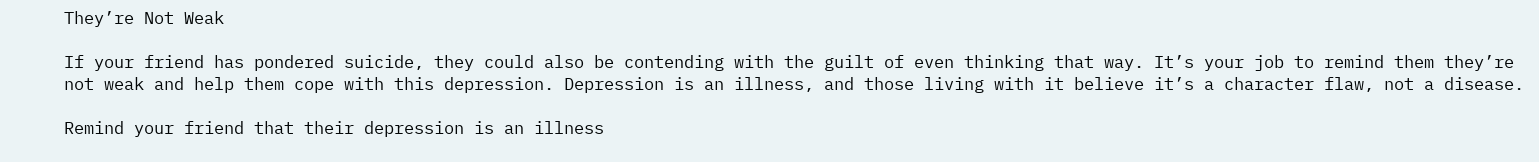They’re Not Weak

If your friend has pondered suicide, they could also be contending with the guilt of even thinking that way. It’s your job to remind them they’re not weak and help them cope with this depression. Depression is an illness, and those living with it believe it’s a character flaw, not a disease.

Remind your friend that their depression is an illness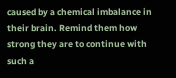caused by a chemical imbalance in their brain. Remind them how strong they are to continue with such a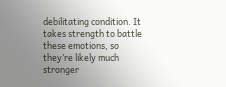debilitating condition. It takes strength to battle these emotions, so they’re likely much stronger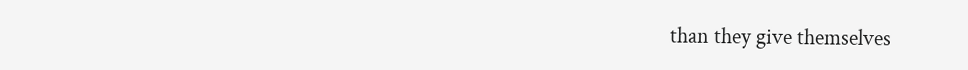than they give themselves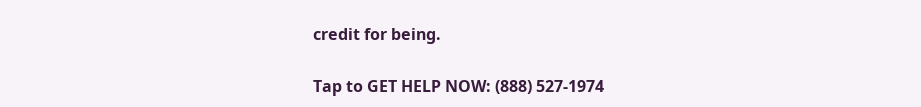credit for being.

Tap to GET HELP NOW: (888) 527-1974